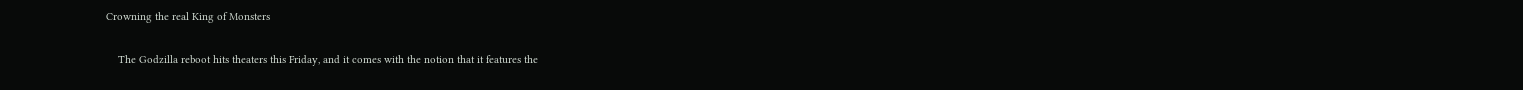Crowning the real King of Monsters

    The Godzilla reboot hits theaters this Friday, and it comes with the notion that it features the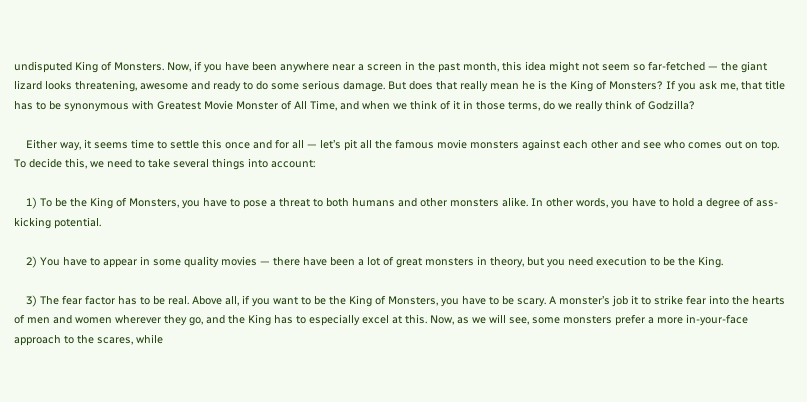undisputed King of Monsters. Now, if you have been anywhere near a screen in the past month, this idea might not seem so far-fetched — the giant lizard looks threatening, awesome and ready to do some serious damage. But does that really mean he is the King of Monsters? If you ask me, that title has to be synonymous with Greatest Movie Monster of All Time, and when we think of it in those terms, do we really think of Godzilla?

    Either way, it seems time to settle this once and for all — let’s pit all the famous movie monsters against each other and see who comes out on top. To decide this, we need to take several things into account:

    1) To be the King of Monsters, you have to pose a threat to both humans and other monsters alike. In other words, you have to hold a degree of ass-kicking potential.

    2) You have to appear in some quality movies — there have been a lot of great monsters in theory, but you need execution to be the King.

    3) The fear factor has to be real. Above all, if you want to be the King of Monsters, you have to be scary. A monster’s job it to strike fear into the hearts of men and women wherever they go, and the King has to especially excel at this. Now, as we will see, some monsters prefer a more in-your-face approach to the scares, while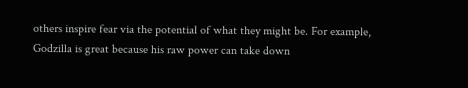others inspire fear via the potential of what they might be. For example, Godzilla is great because his raw power can take down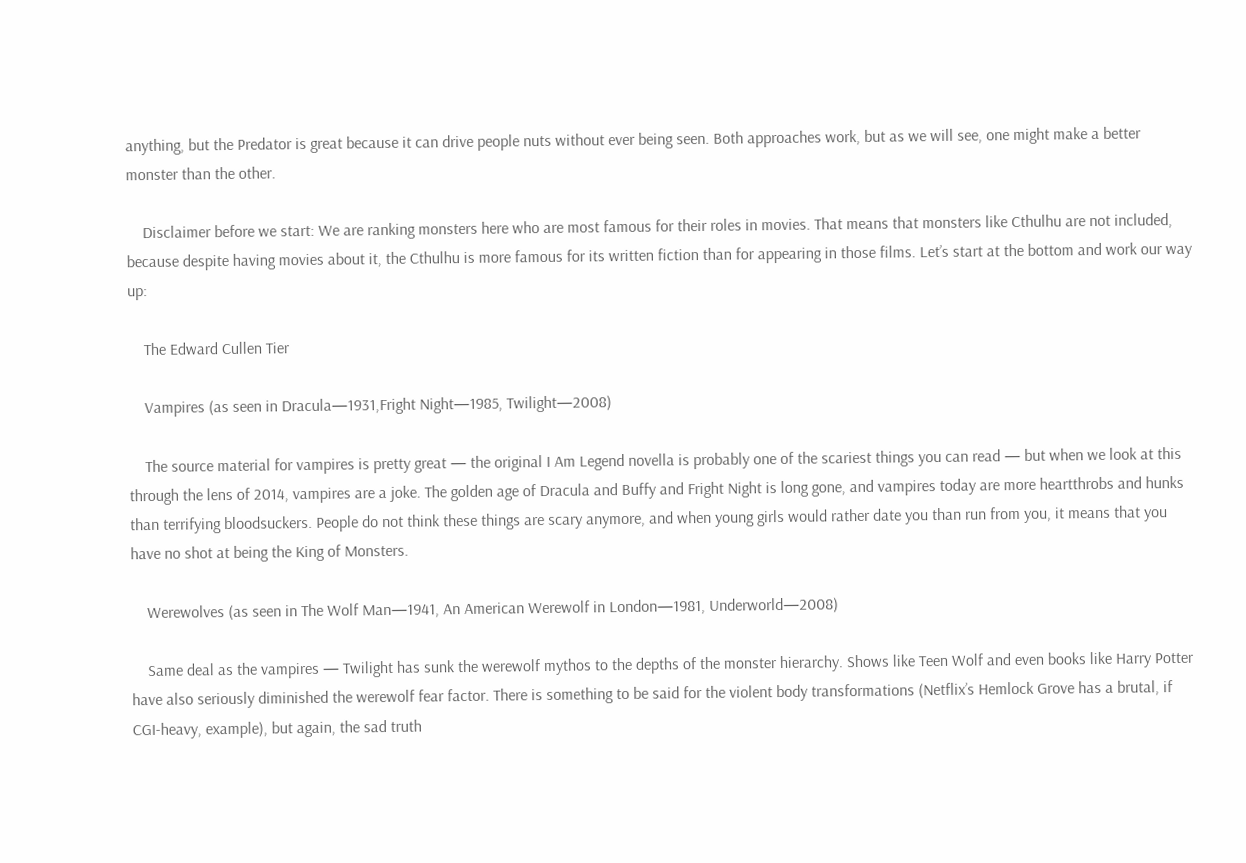anything, but the Predator is great because it can drive people nuts without ever being seen. Both approaches work, but as we will see, one might make a better monster than the other.

    Disclaimer before we start: We are ranking monsters here who are most famous for their roles in movies. That means that monsters like Cthulhu are not included, because despite having movies about it, the Cthulhu is more famous for its written fiction than for appearing in those films. Let’s start at the bottom and work our way up:

    The Edward Cullen Tier

    Vampires (as seen in Dracula—1931,Fright Night—1985, Twilight—2008)

    The source material for vampires is pretty great — the original I Am Legend novella is probably one of the scariest things you can read — but when we look at this through the lens of 2014, vampires are a joke. The golden age of Dracula and Buffy and Fright Night is long gone, and vampires today are more heartthrobs and hunks than terrifying bloodsuckers. People do not think these things are scary anymore, and when young girls would rather date you than run from you, it means that you have no shot at being the King of Monsters.

    Werewolves (as seen in The Wolf Man—1941, An American Werewolf in London—1981, Underworld—2008)

    Same deal as the vampires — Twilight has sunk the werewolf mythos to the depths of the monster hierarchy. Shows like Teen Wolf and even books like Harry Potter have also seriously diminished the werewolf fear factor. There is something to be said for the violent body transformations (Netflix’s Hemlock Grove has a brutal, if CGI-heavy, example), but again, the sad truth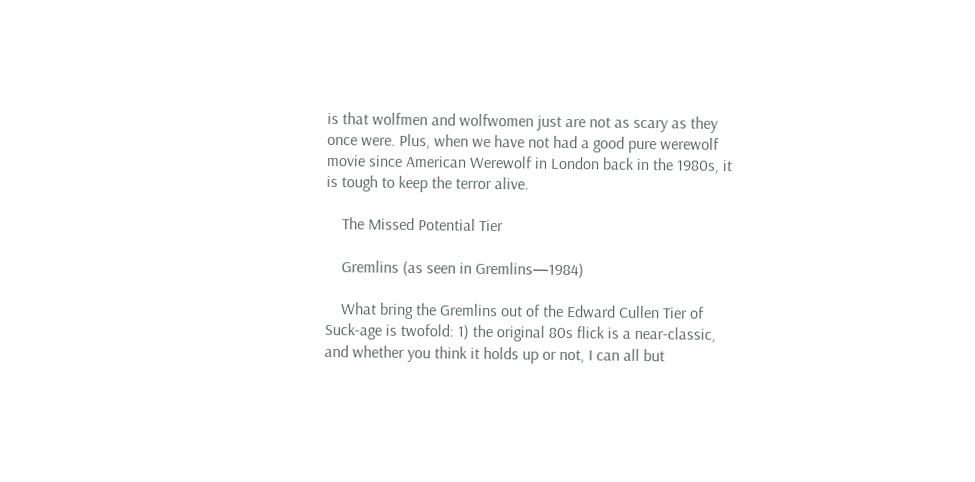is that wolfmen and wolfwomen just are not as scary as they once were. Plus, when we have not had a good pure werewolf movie since American Werewolf in London back in the 1980s, it is tough to keep the terror alive.

    The Missed Potential Tier

    Gremlins (as seen in Gremlins—1984)

    What bring the Gremlins out of the Edward Cullen Tier of Suck-age is twofold: 1) the original 80s flick is a near-classic, and whether you think it holds up or not, I can all but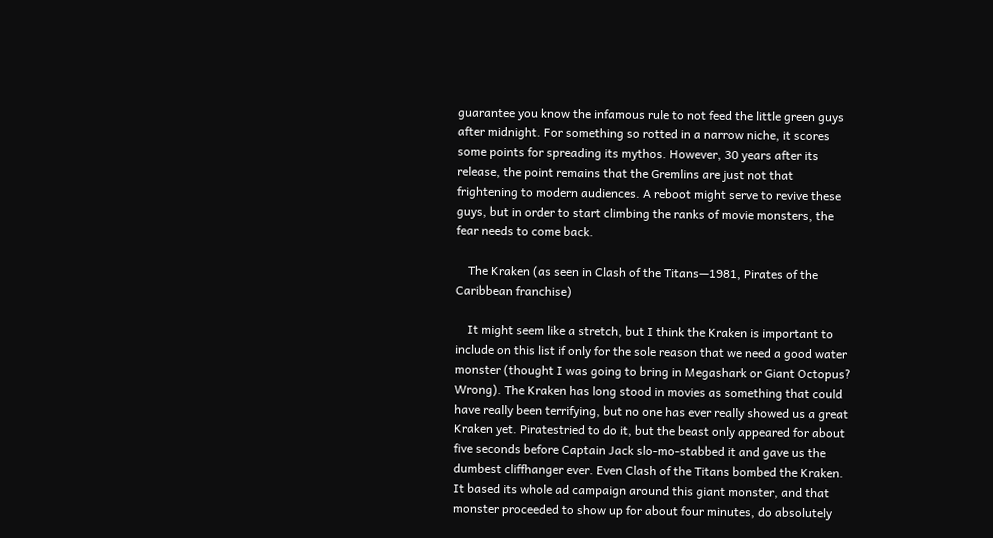guarantee you know the infamous rule to not feed the little green guys after midnight. For something so rotted in a narrow niche, it scores some points for spreading its mythos. However, 30 years after its release, the point remains that the Gremlins are just not that frightening to modern audiences. A reboot might serve to revive these guys, but in order to start climbing the ranks of movie monsters, the fear needs to come back.

    The Kraken (as seen in Clash of the Titans—1981, Pirates of the Caribbean franchise)

    It might seem like a stretch, but I think the Kraken is important to include on this list if only for the sole reason that we need a good water monster (thought I was going to bring in Megashark or Giant Octopus? Wrong). The Kraken has long stood in movies as something that could have really been terrifying, but no one has ever really showed us a great Kraken yet. Piratestried to do it, but the beast only appeared for about five seconds before Captain Jack slo-mo-stabbed it and gave us the dumbest cliffhanger ever. Even Clash of the Titans bombed the Kraken. It based its whole ad campaign around this giant monster, and that monster proceeded to show up for about four minutes, do absolutely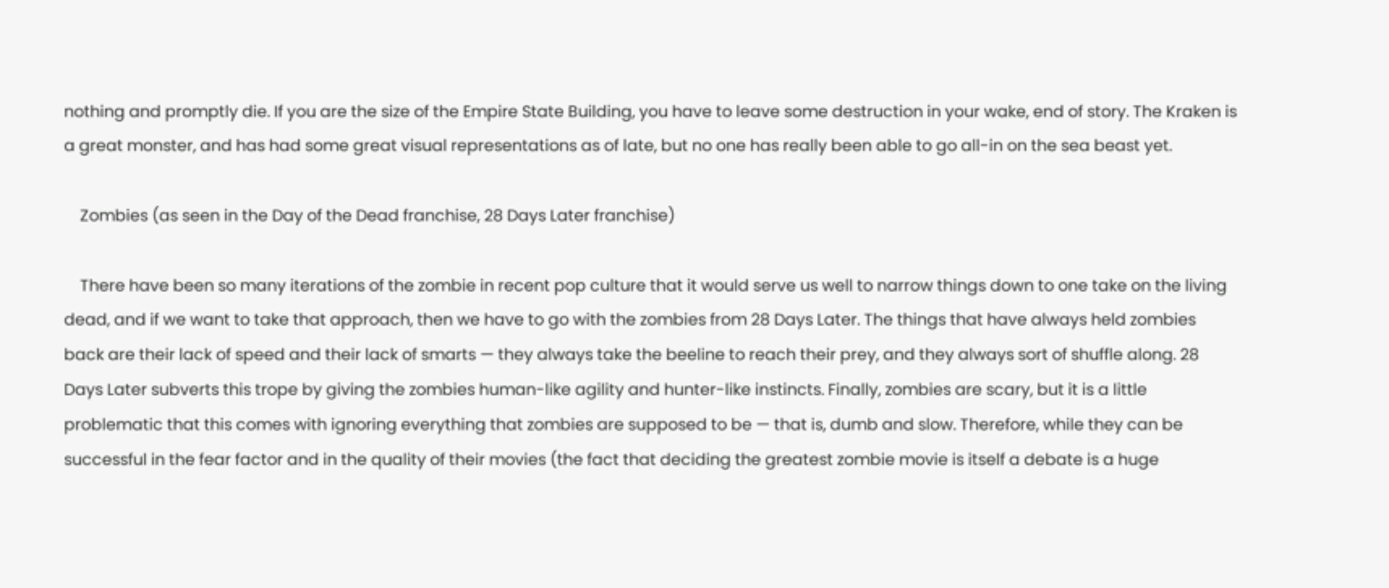nothing and promptly die. If you are the size of the Empire State Building, you have to leave some destruction in your wake, end of story. The Kraken is a great monster, and has had some great visual representations as of late, but no one has really been able to go all-in on the sea beast yet.

    Zombies (as seen in the Day of the Dead franchise, 28 Days Later franchise)

    There have been so many iterations of the zombie in recent pop culture that it would serve us well to narrow things down to one take on the living dead, and if we want to take that approach, then we have to go with the zombies from 28 Days Later. The things that have always held zombies back are their lack of speed and their lack of smarts — they always take the beeline to reach their prey, and they always sort of shuffle along. 28 Days Later subverts this trope by giving the zombies human-like agility and hunter-like instincts. Finally, zombies are scary, but it is a little problematic that this comes with ignoring everything that zombies are supposed to be — that is, dumb and slow. Therefore, while they can be successful in the fear factor and in the quality of their movies (the fact that deciding the greatest zombie movie is itself a debate is a huge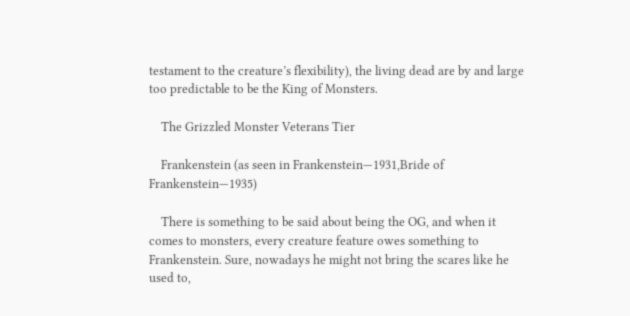testament to the creature’s flexibility), the living dead are by and large too predictable to be the King of Monsters.

    The Grizzled Monster Veterans Tier

    Frankenstein (as seen in Frankenstein—1931,Bride of Frankenstein—1935)

    There is something to be said about being the OG, and when it comes to monsters, every creature feature owes something to Frankenstein. Sure, nowadays he might not bring the scares like he used to,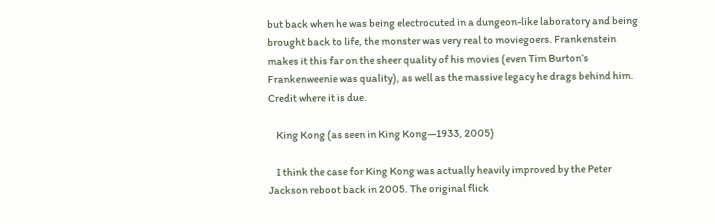but back when he was being electrocuted in a dungeon-like laboratory and being brought back to life, the monster was very real to moviegoers. Frankenstein makes it this far on the sheer quality of his movies (even Tim Burton’s Frankenweenie was quality), as well as the massive legacy he drags behind him. Credit where it is due.

    King Kong (as seen in King Kong—1933, 2005)

    I think the case for King Kong was actually heavily improved by the Peter Jackson reboot back in 2005. The original flick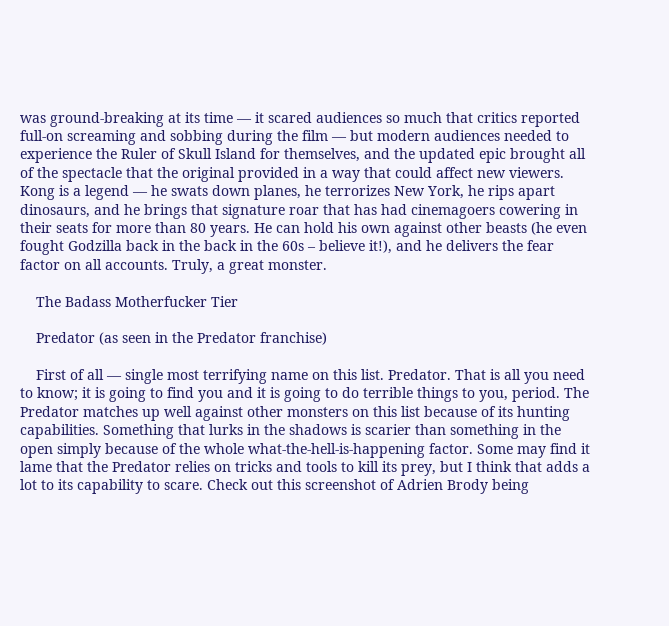was ground-breaking at its time — it scared audiences so much that critics reported full-on screaming and sobbing during the film — but modern audiences needed to experience the Ruler of Skull Island for themselves, and the updated epic brought all of the spectacle that the original provided in a way that could affect new viewers. Kong is a legend — he swats down planes, he terrorizes New York, he rips apart dinosaurs, and he brings that signature roar that has had cinemagoers cowering in their seats for more than 80 years. He can hold his own against other beasts (he even fought Godzilla back in the back in the 60s – believe it!), and he delivers the fear factor on all accounts. Truly, a great monster.

    The Badass Motherfucker Tier

    Predator (as seen in the Predator franchise)

    First of all — single most terrifying name on this list. Predator. That is all you need to know; it is going to find you and it is going to do terrible things to you, period. The Predator matches up well against other monsters on this list because of its hunting capabilities. Something that lurks in the shadows is scarier than something in the open simply because of the whole what-the-hell-is-happening factor. Some may find it lame that the Predator relies on tricks and tools to kill its prey, but I think that adds a lot to its capability to scare. Check out this screenshot of Adrien Brody being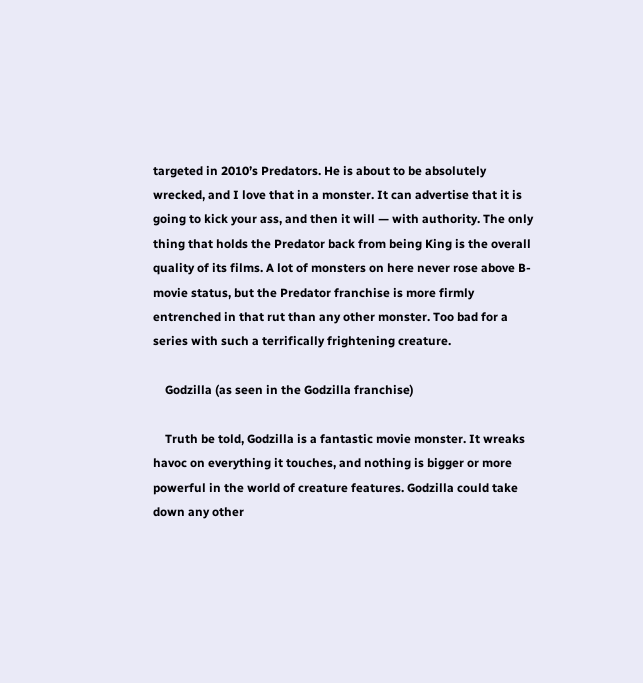targeted in 2010’s Predators. He is about to be absolutely wrecked, and I love that in a monster. It can advertise that it is going to kick your ass, and then it will — with authority. The only thing that holds the Predator back from being King is the overall quality of its films. A lot of monsters on here never rose above B-movie status, but the Predator franchise is more firmly entrenched in that rut than any other monster. Too bad for a series with such a terrifically frightening creature.

    Godzilla (as seen in the Godzilla franchise)

    Truth be told, Godzilla is a fantastic movie monster. It wreaks havoc on everything it touches, and nothing is bigger or more powerful in the world of creature features. Godzilla could take down any other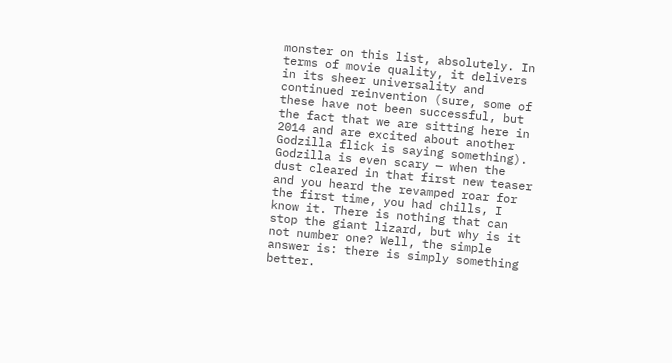monster on this list, absolutely. In terms of movie quality, it delivers in its sheer universality and continued reinvention (sure, some of these have not been successful, but the fact that we are sitting here in 2014 and are excited about another Godzilla flick is saying something). Godzilla is even scary — when the dust cleared in that first new teaser and you heard the revamped roar for the first time, you had chills, I know it. There is nothing that can stop the giant lizard, but why is it not number one? Well, the simple answer is: there is simply something better.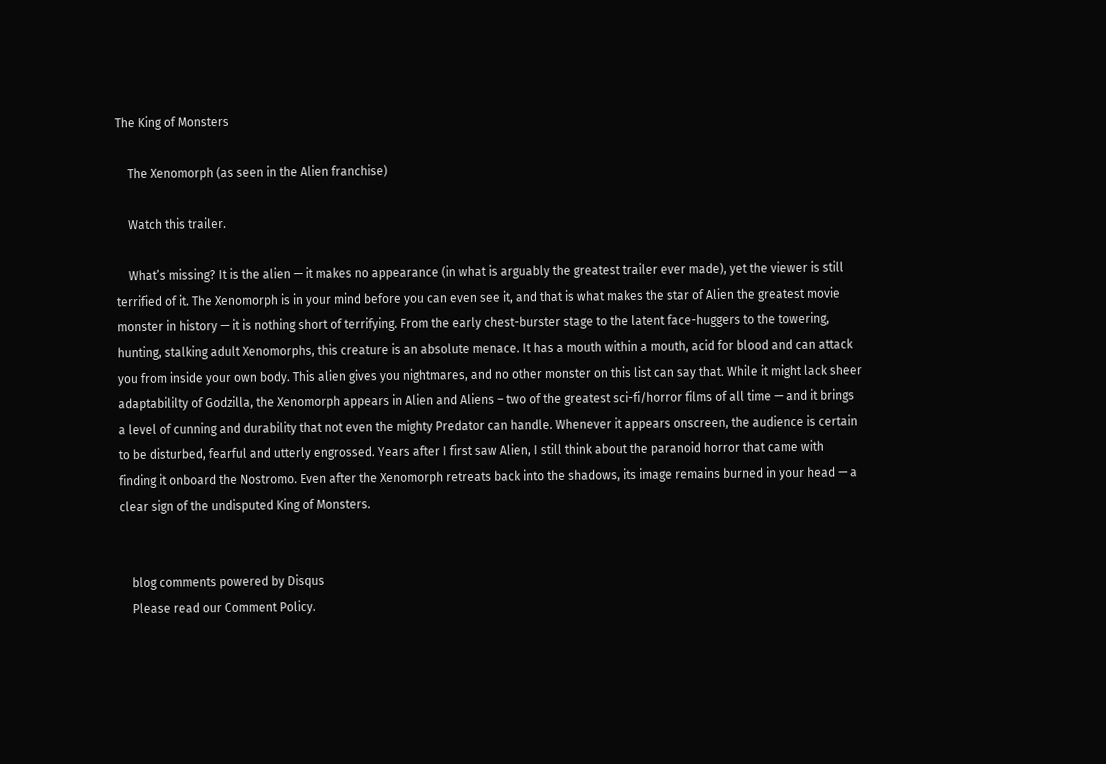The King of Monsters

    The Xenomorph (as seen in the Alien franchise)

    Watch this trailer.

    What’s missing? It is the alien — it makes no appearance (in what is arguably the greatest trailer ever made), yet the viewer is still terrified of it. The Xenomorph is in your mind before you can even see it, and that is what makes the star of Alien the greatest movie monster in history — it is nothing short of terrifying. From the early chest-burster stage to the latent face-huggers to the towering, hunting, stalking adult Xenomorphs, this creature is an absolute menace. It has a mouth within a mouth, acid for blood and can attack you from inside your own body. This alien gives you nightmares, and no other monster on this list can say that. While it might lack sheer adaptabililty of Godzilla, the Xenomorph appears in Alien and Aliens – two of the greatest sci-fi/horror films of all time — and it brings a level of cunning and durability that not even the mighty Predator can handle. Whenever it appears onscreen, the audience is certain to be disturbed, fearful and utterly engrossed. Years after I first saw Alien, I still think about the paranoid horror that came with finding it onboard the Nostromo. Even after the Xenomorph retreats back into the shadows, its image remains burned in your head — a clear sign of the undisputed King of Monsters.


    blog comments powered by Disqus
    Please read our Comment Policy.